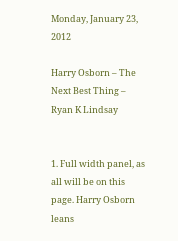Monday, January 23, 2012

Harry Osborn – The Next Best Thing – Ryan K Lindsay


1. Full width panel, as all will be on this page. Harry Osborn leans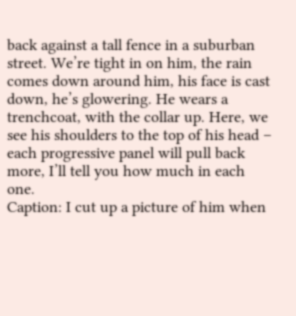back against a tall fence in a suburban street. We’re tight in on him, the rain comes down around him, his face is cast down, he’s glowering. He wears a trenchcoat, with the collar up. Here, we see his shoulders to the top of his head – each progressive panel will pull back more, I’ll tell you how much in each one.
Caption: I cut up a picture of him when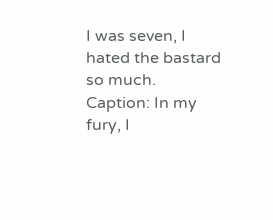I was seven, I hated the bastard so much.
Caption: In my fury, I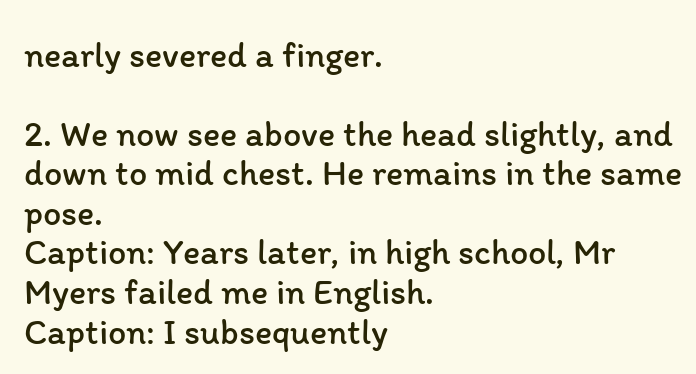nearly severed a finger.

2. We now see above the head slightly, and down to mid chest. He remains in the same pose.
Caption: Years later, in high school, Mr Myers failed me in English.
Caption: I subsequently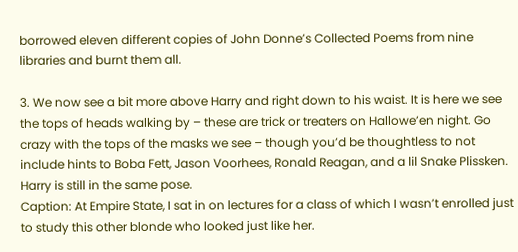borrowed eleven different copies of John Donne’s Collected Poems from nine libraries and burnt them all.

3. We now see a bit more above Harry and right down to his waist. It is here we see the tops of heads walking by – these are trick or treaters on Hallowe’en night. Go crazy with the tops of the masks we see – though you’d be thoughtless to not include hints to Boba Fett, Jason Voorhees, Ronald Reagan, and a lil Snake Plissken. Harry is still in the same pose.
Caption: At Empire State, I sat in on lectures for a class of which I wasn’t enrolled just to study this other blonde who looked just like her.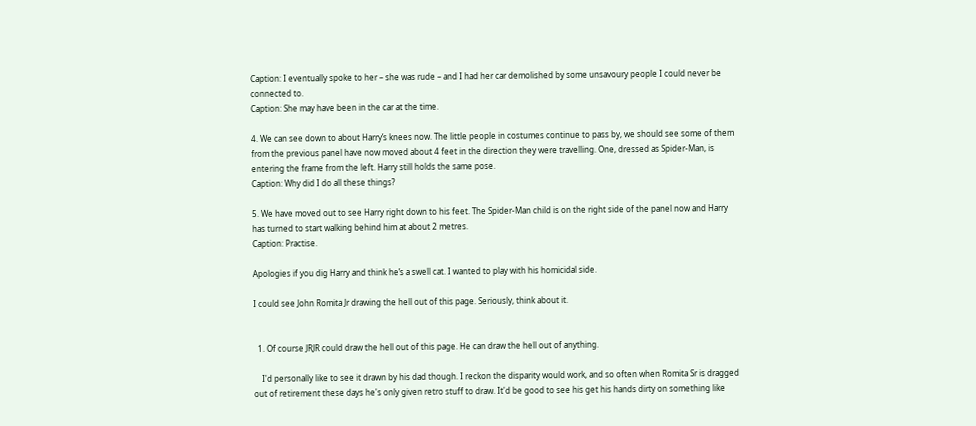Caption: I eventually spoke to her – she was rude – and I had her car demolished by some unsavoury people I could never be connected to.
Caption: She may have been in the car at the time.

4. We can see down to about Harry’s knees now. The little people in costumes continue to pass by, we should see some of them from the previous panel have now moved about 4 feet in the direction they were travelling. One, dressed as Spider-Man, is entering the frame from the left. Harry still holds the same pose.
Caption: Why did I do all these things?

5. We have moved out to see Harry right down to his feet. The Spider-Man child is on the right side of the panel now and Harry has turned to start walking behind him at about 2 metres.
Caption: Practise.

Apologies if you dig Harry and think he’s a swell cat. I wanted to play with his homicidal side.

I could see John Romita Jr drawing the hell out of this page. Seriously, think about it.


  1. Of course JRJR could draw the hell out of this page. He can draw the hell out of anything.

    I'd personally like to see it drawn by his dad though. I reckon the disparity would work, and so often when Romita Sr is dragged out of retirement these days he's only given retro stuff to draw. It'd be good to see his get his hands dirty on something like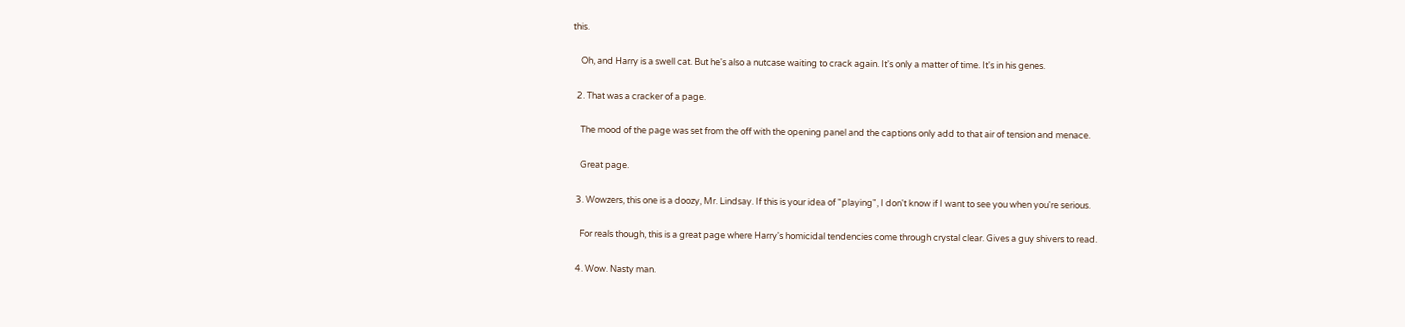this.

    Oh, and Harry is a swell cat. But he's also a nutcase waiting to crack again. It's only a matter of time. It's in his genes.

  2. That was a cracker of a page.

    The mood of the page was set from the off with the opening panel and the captions only add to that air of tension and menace.

    Great page.

  3. Wowzers, this one is a doozy, Mr. Lindsay. If this is your idea of "playing", I don't know if I want to see you when you're serious.

    For reals though, this is a great page where Harry's homicidal tendencies come through crystal clear. Gives a guy shivers to read.

  4. Wow. Nasty man.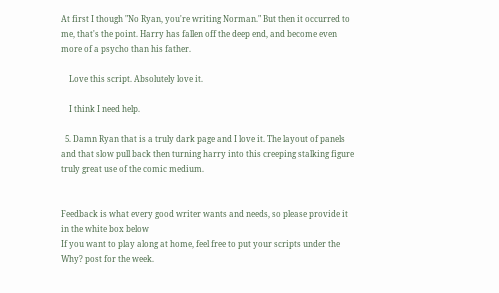At first I though "No Ryan, you're writing Norman." But then it occurred to me, that's the point. Harry has fallen off the deep end, and become even more of a psycho than his father.

    Love this script. Absolutely love it.

    I think I need help.

  5. Damn Ryan that is a truly dark page and I love it. The layout of panels and that slow pull back then turning harry into this creeping stalking figure truly great use of the comic medium.


Feedback is what every good writer wants and needs, so please provide it in the white box below
If you want to play along at home, feel free to put your scripts under the Why? post for the week.